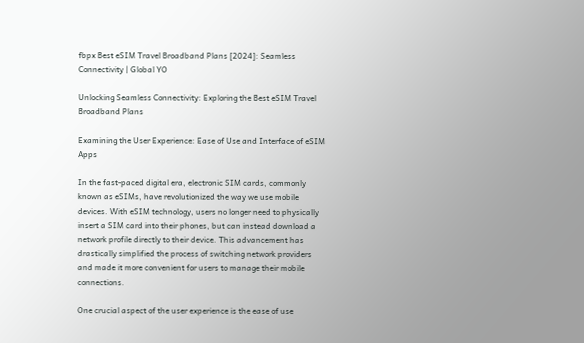fbpx Best eSIM Travel Broadband Plans [2024]: Seamless Connectivity | Global YO

Unlocking Seamless Connectivity: Exploring the Best eSIM Travel Broadband Plans

Examining the User Experience: Ease of Use and Interface of eSIM Apps

In the fast-paced digital era, electronic SIM cards, commonly known as eSIMs, have revolutionized the way we use mobile devices. With eSIM technology, users no longer need to physically insert a SIM card into their phones, but can instead download a network profile directly to their device. This advancement has drastically simplified the process of switching network providers and made it more convenient for users to manage their mobile connections.

One crucial aspect of the user experience is the ease of use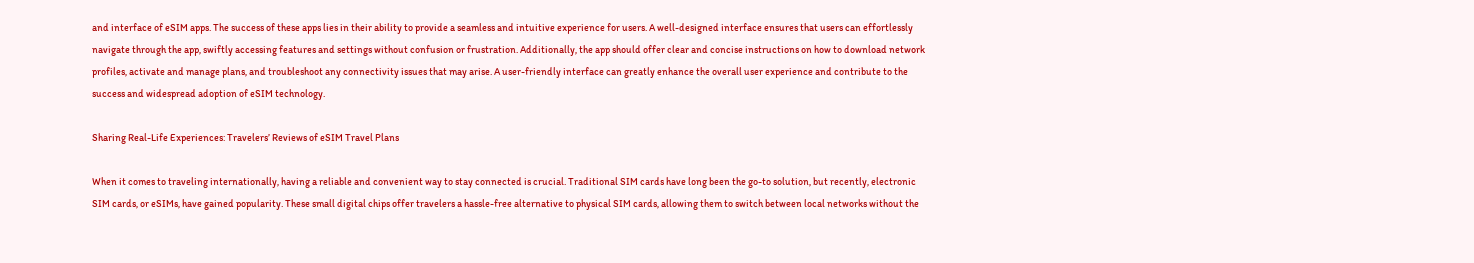and interface of eSIM apps. The success of these apps lies in their ability to provide a seamless and intuitive experience for users. A well-designed interface ensures that users can effortlessly navigate through the app, swiftly accessing features and settings without confusion or frustration. Additionally, the app should offer clear and concise instructions on how to download network profiles, activate and manage plans, and troubleshoot any connectivity issues that may arise. A user-friendly interface can greatly enhance the overall user experience and contribute to the success and widespread adoption of eSIM technology.

Sharing Real-Life Experiences: Travelers’ Reviews of eSIM Travel Plans

When it comes to traveling internationally, having a reliable and convenient way to stay connected is crucial. Traditional SIM cards have long been the go-to solution, but recently, electronic SIM cards, or eSIMs, have gained popularity. These small digital chips offer travelers a hassle-free alternative to physical SIM cards, allowing them to switch between local networks without the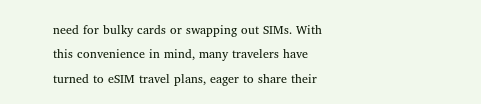need for bulky cards or swapping out SIMs. With this convenience in mind, many travelers have turned to eSIM travel plans, eager to share their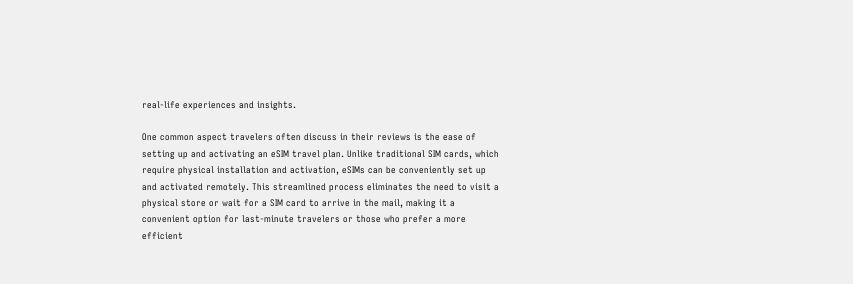real-life experiences and insights.

One common aspect travelers often discuss in their reviews is the ease of setting up and activating an eSIM travel plan. Unlike traditional SIM cards, which require physical installation and activation, eSIMs can be conveniently set up and activated remotely. This streamlined process eliminates the need to visit a physical store or wait for a SIM card to arrive in the mail, making it a convenient option for last-minute travelers or those who prefer a more efficient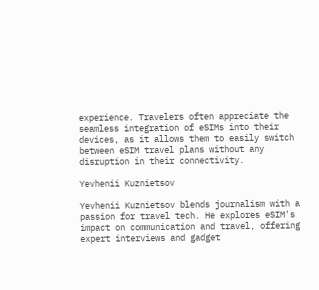experience. Travelers often appreciate the seamless integration of eSIMs into their devices, as it allows them to easily switch between eSIM travel plans without any disruption in their connectivity.

Yevhenii Kuznietsov

Yevhenii Kuznietsov blends journalism with a passion for travel tech. He explores eSIM's impact on communication and travel, offering expert interviews and gadget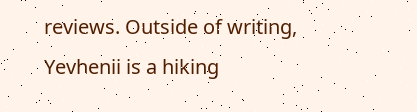reviews. Outside of writing, Yevhenii is a hiking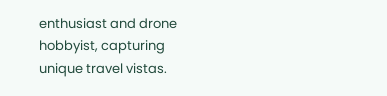enthusiast and drone hobbyist, capturing unique travel vistas.